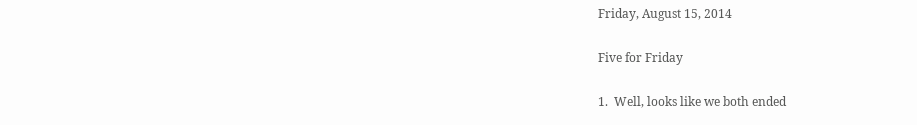Friday, August 15, 2014

Five for Friday

1.  Well, looks like we both ended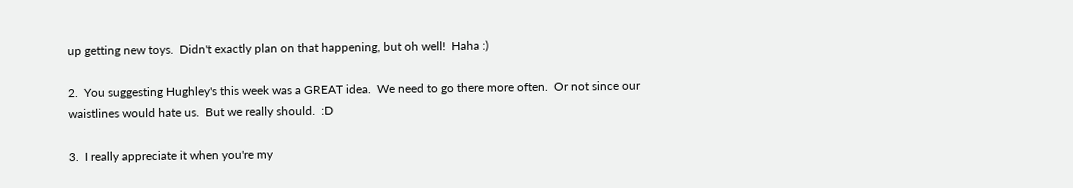up getting new toys.  Didn't exactly plan on that happening, but oh well!  Haha :)

2.  You suggesting Hughley's this week was a GREAT idea.  We need to go there more often.  Or not since our waistlines would hate us.  But we really should.  :D

3.  I really appreciate it when you're my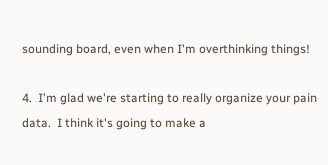sounding board, even when I'm overthinking things!

4.  I'm glad we're starting to really organize your pain data.  I think it's going to make a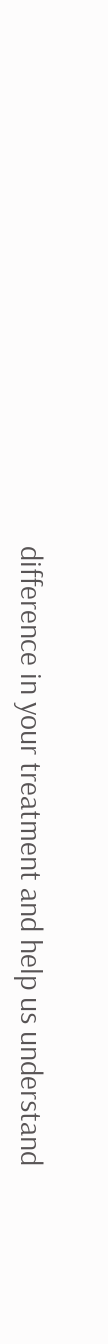difference in your treatment and help us understand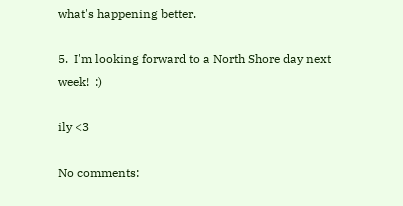what's happening better.

5.  I'm looking forward to a North Shore day next week!  :)

ily <3

No comments: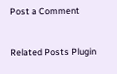Post a Comment


Related Posts Plugin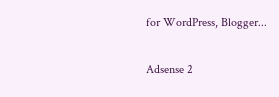for WordPress, Blogger...

Adsense 2